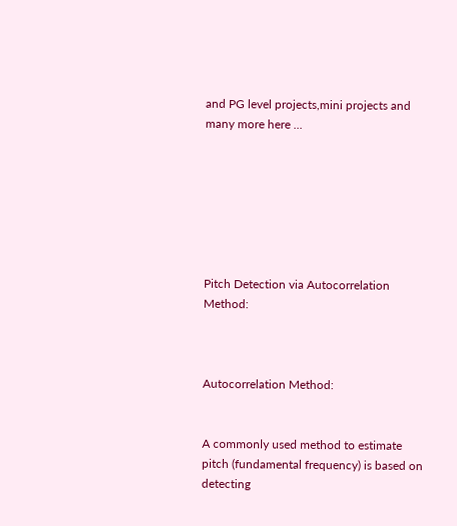and PG level projects,mini projects and many more here ...







Pitch Detection via Autocorrelation Method:



Autocorrelation Method:


A commonly used method to estimate pitch (fundamental frequency) is based on detecting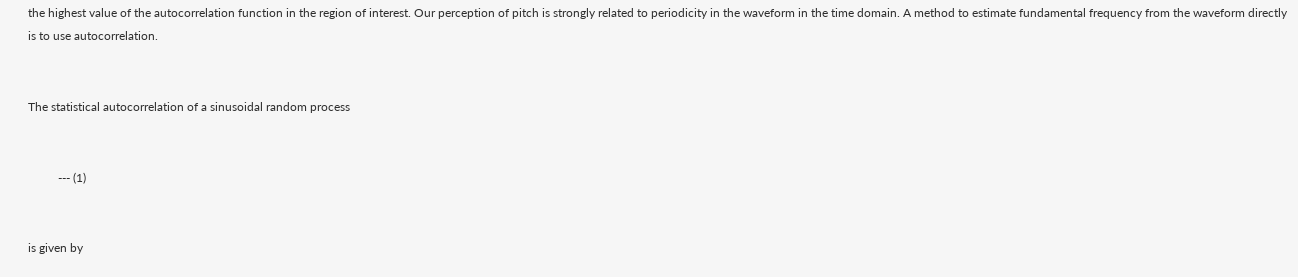the highest value of the autocorrelation function in the region of interest. Our perception of pitch is strongly related to periodicity in the waveform in the time domain. A method to estimate fundamental frequency from the waveform directly is to use autocorrelation.


The statistical autocorrelation of a sinusoidal random process


          --- (1)


is given by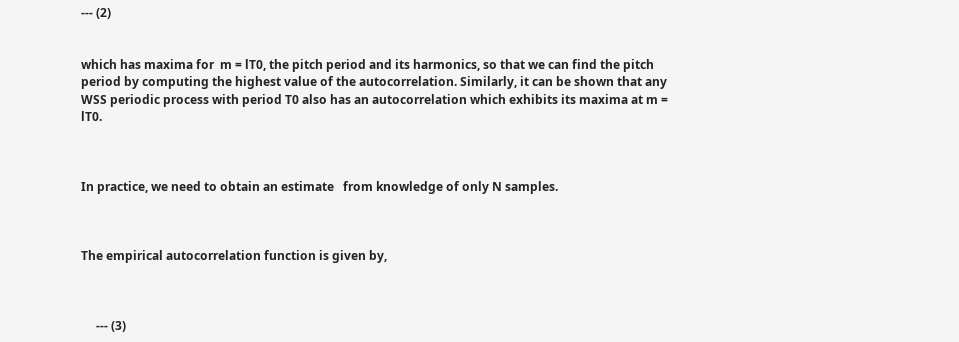--- (2)


which has maxima for  m = lT0, the pitch period and its harmonics, so that we can find the pitch period by computing the highest value of the autocorrelation. Similarly, it can be shown that any WSS periodic process with period T0 also has an autocorrelation which exhibits its maxima at m = lT0.



In practice, we need to obtain an estimate   from knowledge of only N samples.



The empirical autocorrelation function is given by,



     --- (3)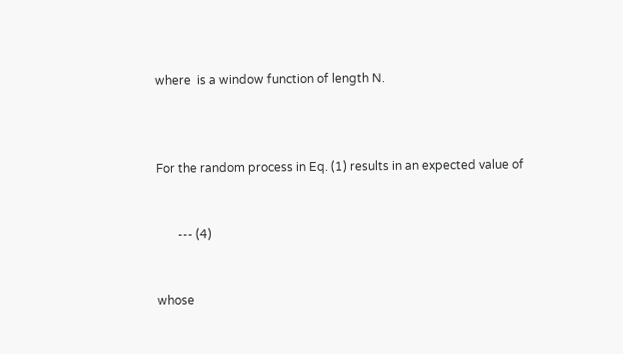where  is a window function of length N.



For the random process in Eq. (1) results in an expected value of


       --- (4)


whose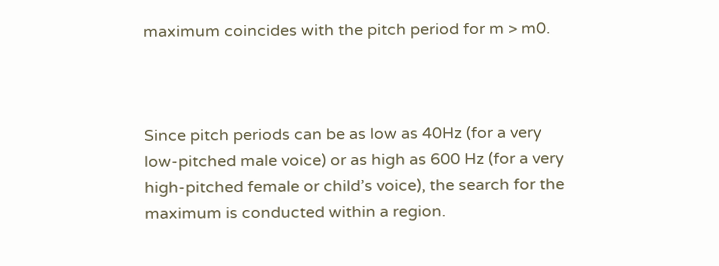maximum coincides with the pitch period for m > m0.



Since pitch periods can be as low as 40Hz (for a very low-pitched male voice) or as high as 600 Hz (for a very high-pitched female or child’s voice), the search for the maximum is conducted within a region.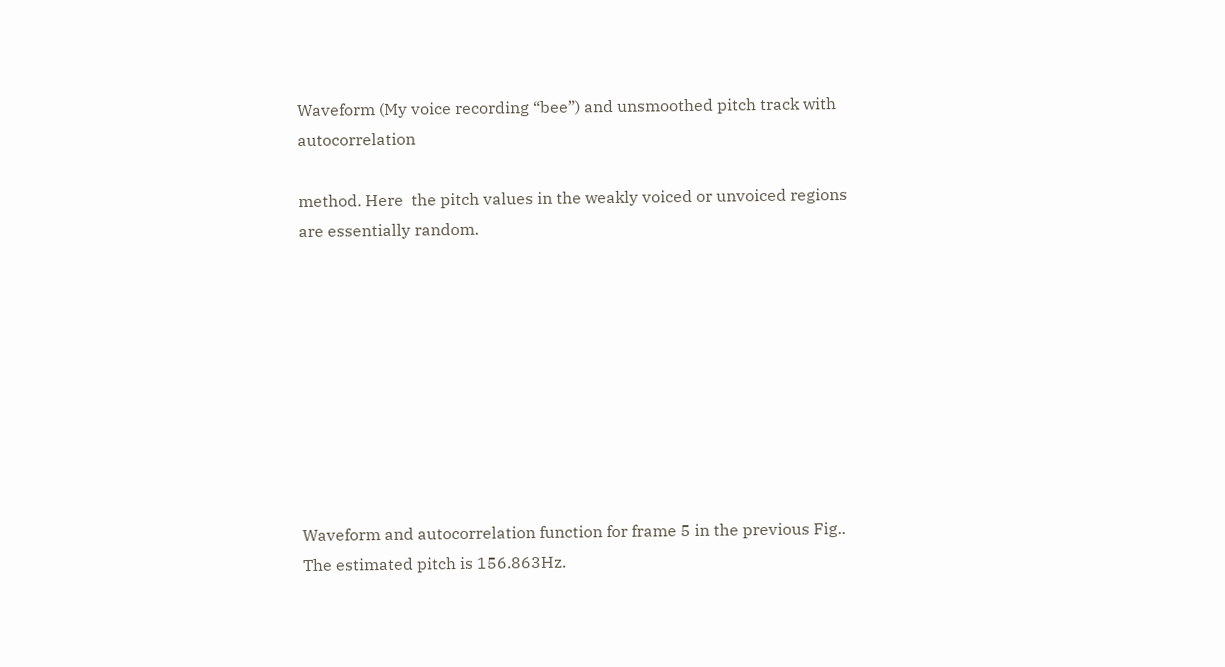Waveform (My voice recording “bee”) and unsmoothed pitch track with autocorrelation

method. Here  the pitch values in the weakly voiced or unvoiced regions are essentially random.









Waveform and autocorrelation function for frame 5 in the previous Fig.. The estimated pitch is 156.863Hz.